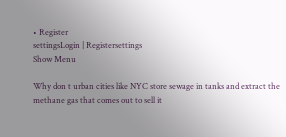• Register
settingsLogin | Registersettings
Show Menu

Why don t urban cities like NYC store sewage in tanks and extract the methane gas that comes out to sell it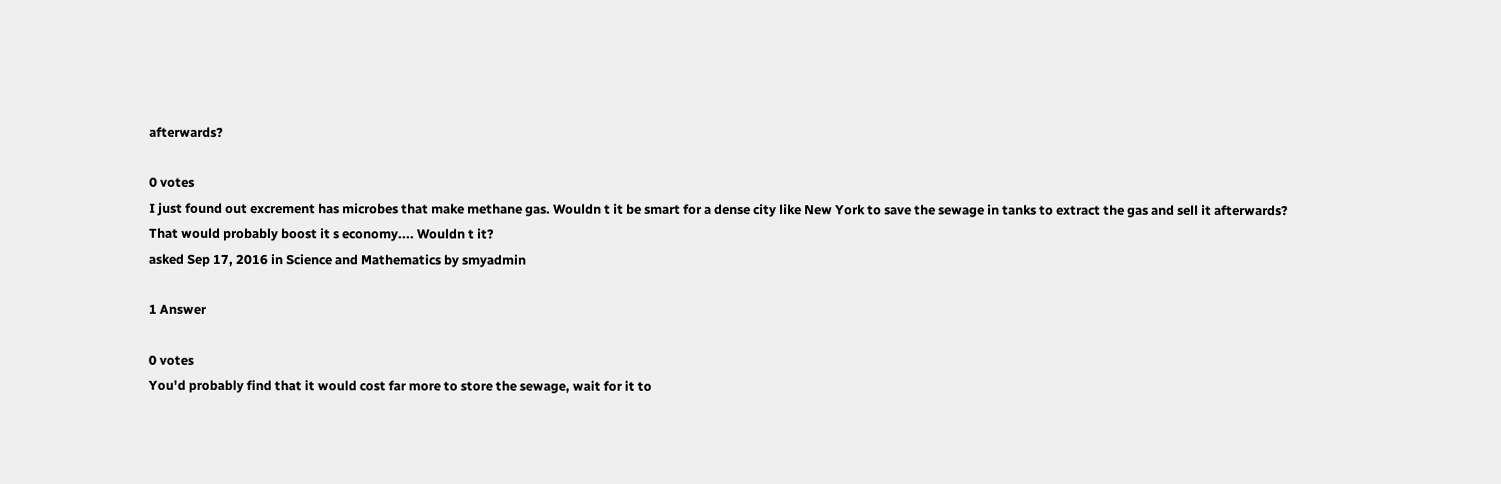afterwards?

0 votes
I just found out excrement has microbes that make methane gas. Wouldn t it be smart for a dense city like New York to save the sewage in tanks to extract the gas and sell it afterwards? That would probably boost it s economy.... Wouldn t it?
asked Sep 17, 2016 in Science and Mathematics by smyadmin

1 Answer

0 votes
You'd probably find that it would cost far more to store the sewage, wait for it to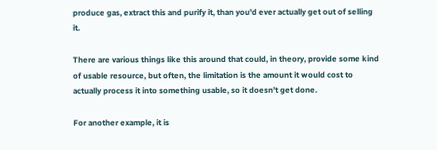produce gas, extract this and purify it, than you'd ever actually get out of selling it.

There are various things like this around that could, in theory, provide some kind of usable resource, but often, the limitation is the amount it would cost to actually process it into something usable, so it doesn't get done.

For another example, it is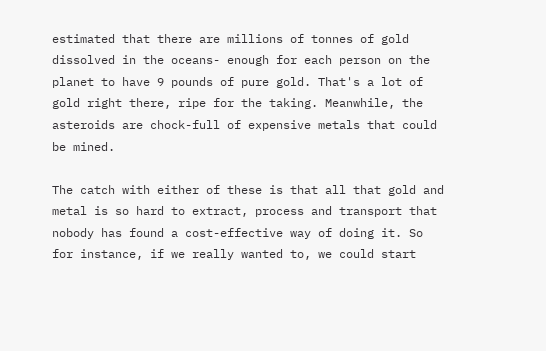estimated that there are millions of tonnes of gold dissolved in the oceans- enough for each person on the planet to have 9 pounds of pure gold. That's a lot of gold right there, ripe for the taking. Meanwhile, the asteroids are chock-full of expensive metals that could be mined.

The catch with either of these is that all that gold and metal is so hard to extract, process and transport that nobody has found a cost-effective way of doing it. So for instance, if we really wanted to, we could start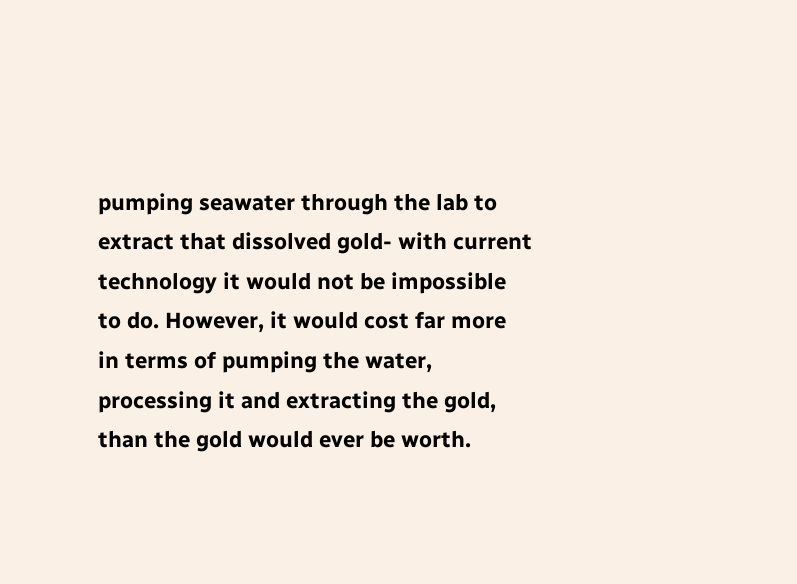pumping seawater through the lab to extract that dissolved gold- with current technology it would not be impossible to do. However, it would cost far more in terms of pumping the water, processing it and extracting the gold, than the gold would ever be worth.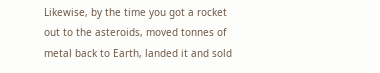Likewise, by the time you got a rocket out to the asteroids, moved tonnes of metal back to Earth, landed it and sold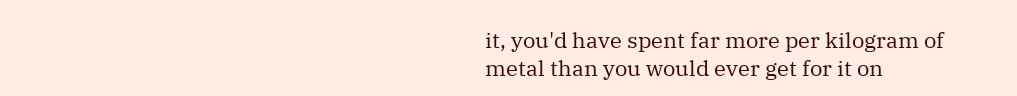it, you'd have spent far more per kilogram of metal than you would ever get for it on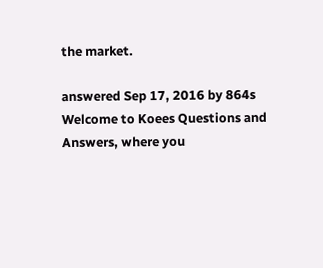the market.

answered Sep 17, 2016 by 864s
Welcome to Koees Questions and Answers, where you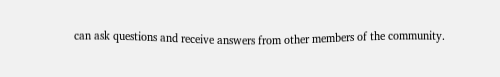can ask questions and receive answers from other members of the community.